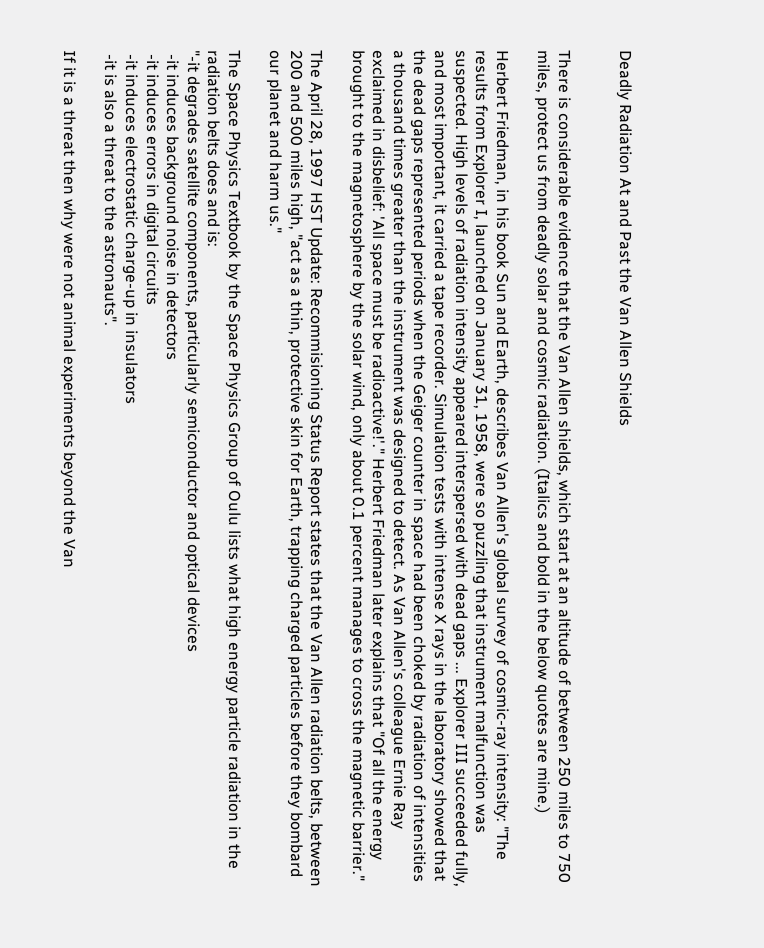Deadly Radiation At and Past the Van Allen Shields


There is considerable evidence that the Van Allen shields, which start at an altitude of between 250 miles to 750 miles, protect us from deadly solar and cosmic radiation. (Italics and bold in the below quotes are mine.)

Herbert Friedman, in his book Sun and Earth, describes Van Allen's global survey of cosmic-ray intensity: "The results from Explorer I, launched on January 31, 1958, were so puzzling that instrument malfunction was suspected. High levels of radiation intensity appeared interspersed with dead gaps ... Explorer III succeeded fully, and most important, it carried a tape recorder. Simulation tests with intense X rays in the laboratory showed that the dead gaps represented periods when the Geiger counter in space had been choked by radiation of intensities a thousand times greater than the instrument was designed to detect. As Van Allen's colleague Ernie Ray exclaimed in disbelief: 'All space must be radioactive!'." Herbert Friedman later explains that "Of all the energy brought to the magnetosphere by the solar wind, only about 0.1 percent manages to cross the magnetic barrier."

The April 28, 1997 HST Update: Recommisioning Status Report states that the Van Allen radiation belts, between 200 and 500 miles high, "act as a thin, protective skin for Earth, trapping charged particles before they bombard our planet and harm us."

The Space Physics Textbook by the Space Physics Group of Oulu lists what high energy particle radiation in the radiation belts does and is:
"-it degrades satellite components, particularly semiconductor and optical devices
 -it induces background noise in detectors
 -it induces errors in digital circuits
 -it induces electrostatic charge-up in insulators
 -it is also a threat to the astronauts".

If it is a threat then why were not animal experiments beyond the Van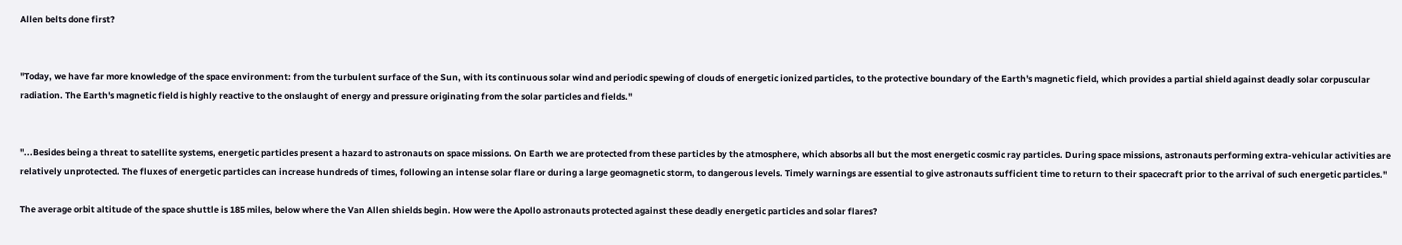Allen belts done first?


"Today, we have far more knowledge of the space environment: from the turbulent surface of the Sun, with its continuous solar wind and periodic spewing of clouds of energetic ionized particles, to the protective boundary of the Earth's magnetic field, which provides a partial shield against deadly solar corpuscular radiation. The Earth's magnetic field is highly reactive to the onslaught of energy and pressure originating from the solar particles and fields."


"...Besides being a threat to satellite systems, energetic particles present a hazard to astronauts on space missions. On Earth we are protected from these particles by the atmosphere, which absorbs all but the most energetic cosmic ray particles. During space missions, astronauts performing extra-vehicular activities are relatively unprotected. The fluxes of energetic particles can increase hundreds of times, following an intense solar flare or during a large geomagnetic storm, to dangerous levels. Timely warnings are essential to give astronauts sufficient time to return to their spacecraft prior to the arrival of such energetic particles."

The average orbit altitude of the space shuttle is 185 miles, below where the Van Allen shields begin. How were the Apollo astronauts protected against these deadly energetic particles and solar flares?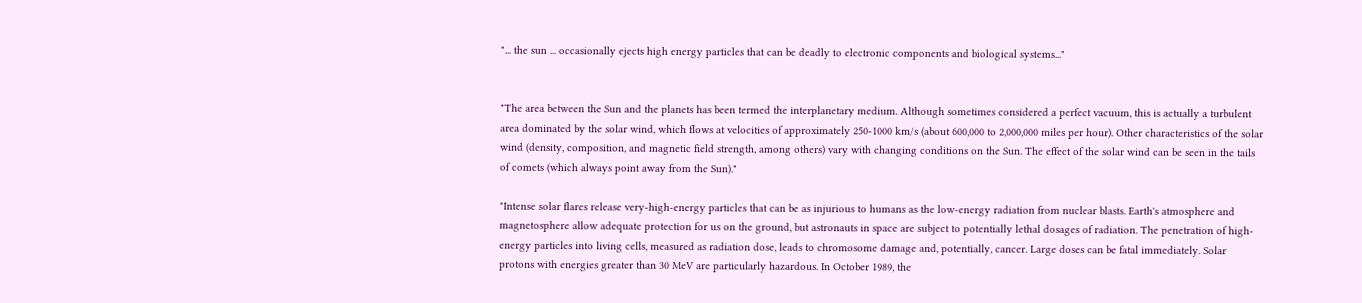"... the sun ... occasionally ejects high energy particles that can be deadly to electronic components and biological systems..."


"The area between the Sun and the planets has been termed the interplanetary medium. Although sometimes considered a perfect vacuum, this is actually a turbulent area dominated by the solar wind, which flows at velocities of approximately 250-1000 km/s (about 600,000 to 2,000,000 miles per hour). Other characteristics of the solar wind (density, composition, and magnetic field strength, among others) vary with changing conditions on the Sun. The effect of the solar wind can be seen in the tails of comets (which always point away from the Sun)."

"Intense solar flares release very-high-energy particles that can be as injurious to humans as the low-energy radiation from nuclear blasts. Earth's atmosphere and magnetosphere allow adequate protection for us on the ground, but astronauts in space are subject to potentially lethal dosages of radiation. The penetration of high-energy particles into living cells, measured as radiation dose, leads to chromosome damage and, potentially, cancer. Large doses can be fatal immediately. Solar protons with energies greater than 30 MeV are particularly hazardous. In October 1989, the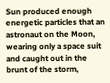Sun produced enough energetic particles that an astronaut on the Moon, wearing only a space suit and caught out in the brunt of the storm,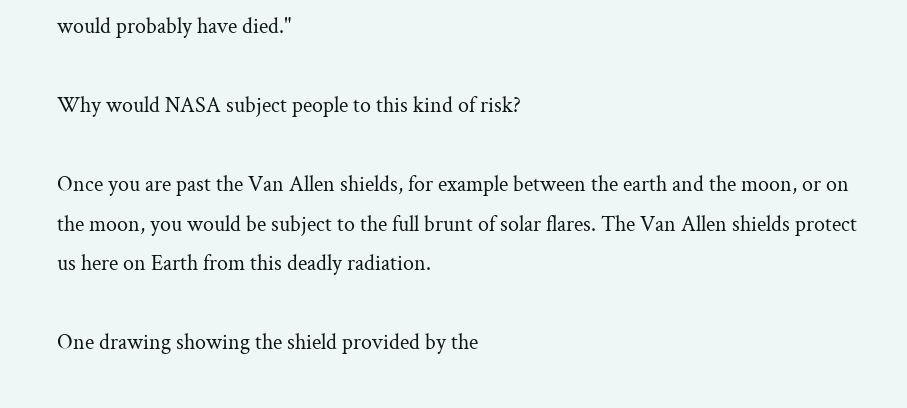would probably have died."

Why would NASA subject people to this kind of risk?

Once you are past the Van Allen shields, for example between the earth and the moon, or on the moon, you would be subject to the full brunt of solar flares. The Van Allen shields protect us here on Earth from this deadly radiation.

One drawing showing the shield provided by the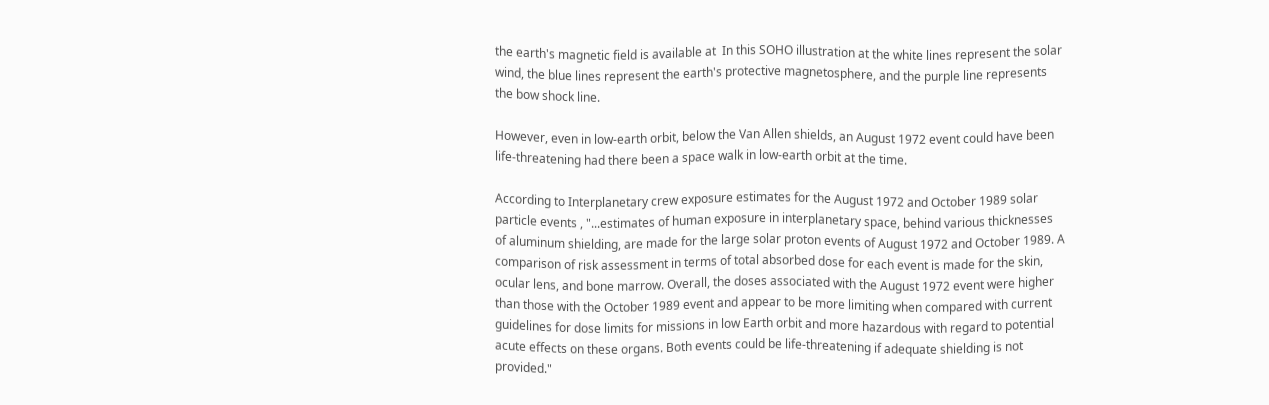the earth's magnetic field is available at  In this SOHO illustration at the white lines represent the solar wind, the blue lines represent the earth's protective magnetosphere, and the purple line represents the bow shock line.

However, even in low-earth orbit, below the Van Allen shields, an August 1972 event could have been life-threatening had there been a space walk in low-earth orbit at the time.

According to Interplanetary crew exposure estimates for the August 1972 and October 1989 solar particle events , "...estimates of human exposure in interplanetary space, behind various thicknesses of aluminum shielding, are made for the large solar proton events of August 1972 and October 1989. A comparison of risk assessment in terms of total absorbed dose for each event is made for the skin, ocular lens, and bone marrow. Overall, the doses associated with the August 1972 event were higher than those with the October 1989 event and appear to be more limiting when compared with current guidelines for dose limits for missions in low Earth orbit and more hazardous with regard to potential acute effects on these organs. Both events could be life-threatening if adequate shielding is not provided."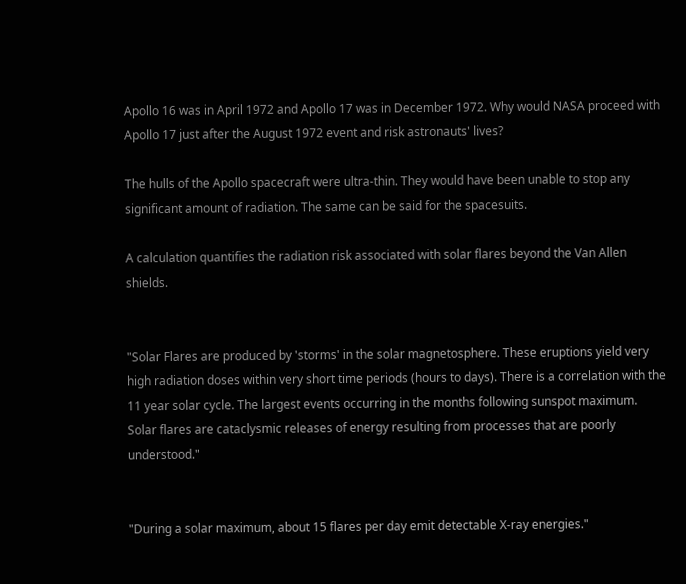Apollo 16 was in April 1972 and Apollo 17 was in December 1972. Why would NASA proceed with Apollo 17 just after the August 1972 event and risk astronauts' lives?

The hulls of the Apollo spacecraft were ultra-thin. They would have been unable to stop any significant amount of radiation. The same can be said for the spacesuits.

A calculation quantifies the radiation risk associated with solar flares beyond the Van Allen shields.


"Solar Flares are produced by 'storms' in the solar magnetosphere. These eruptions yield very high radiation doses within very short time periods (hours to days). There is a correlation with the 11 year solar cycle. The largest events occurring in the months following sunspot maximum. Solar flares are cataclysmic releases of energy resulting from processes that are poorly understood."


"During a solar maximum, about 15 flares per day emit detectable X-ray energies."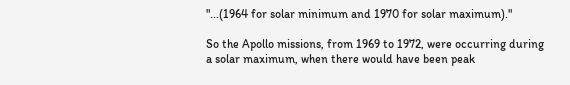"...(1964 for solar minimum and 1970 for solar maximum)."

So the Apollo missions, from 1969 to 1972, were occurring during a solar maximum, when there would have been peak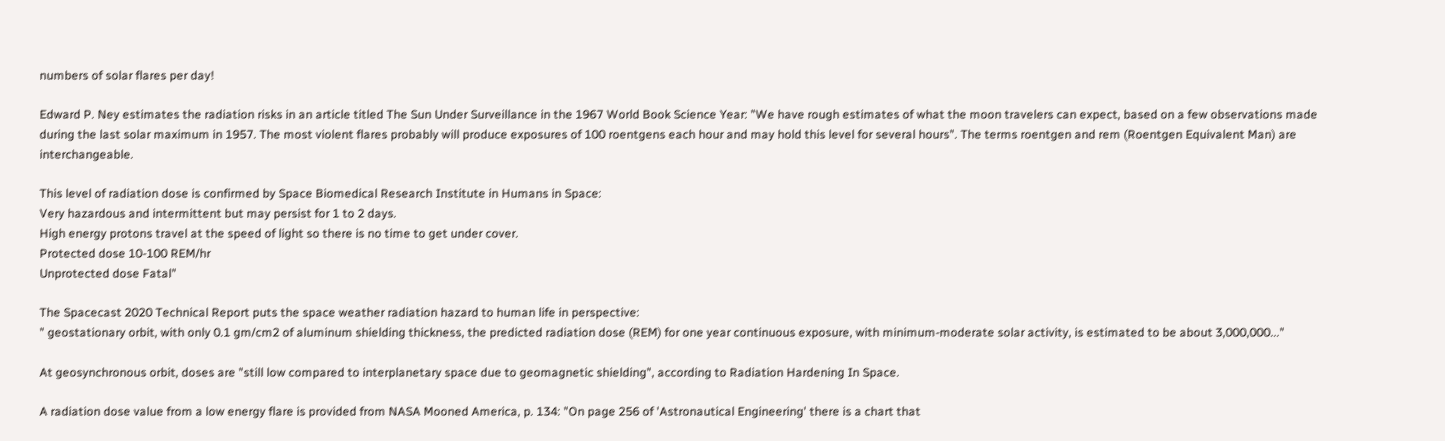numbers of solar flares per day!

Edward P. Ney estimates the radiation risks in an article titled The Sun Under Surveillance in the 1967 World Book Science Year: "We have rough estimates of what the moon travelers can expect, based on a few observations made during the last solar maximum in 1957. The most violent flares probably will produce exposures of 100 roentgens each hour and may hold this level for several hours". The terms roentgen and rem (Roentgen Equivalent Man) are interchangeable.

This level of radiation dose is confirmed by Space Biomedical Research Institute in Humans in Space:
Very hazardous and intermittent but may persist for 1 to 2 days.
High energy protons travel at the speed of light so there is no time to get under cover.
Protected dose 10-100 REM/hr
Unprotected dose Fatal"

The Spacecast 2020 Technical Report puts the space weather radiation hazard to human life in perspective:
" geostationary orbit, with only 0.1 gm/cm2 of aluminum shielding thickness, the predicted radiation dose (REM) for one year continuous exposure, with minimum-moderate solar activity, is estimated to be about 3,000,000..."

At geosynchronous orbit, doses are "still low compared to interplanetary space due to geomagnetic shielding", according to Radiation Hardening In Space.

A radiation dose value from a low energy flare is provided from NASA Mooned America, p. 134: "On page 256 of 'Astronautical Engineering' there is a chart that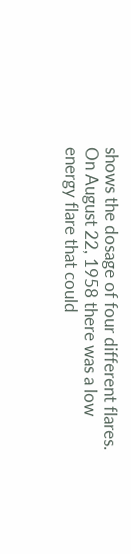shows the dosage of four different flares. On August 22, 1958 there was a low energy flare that could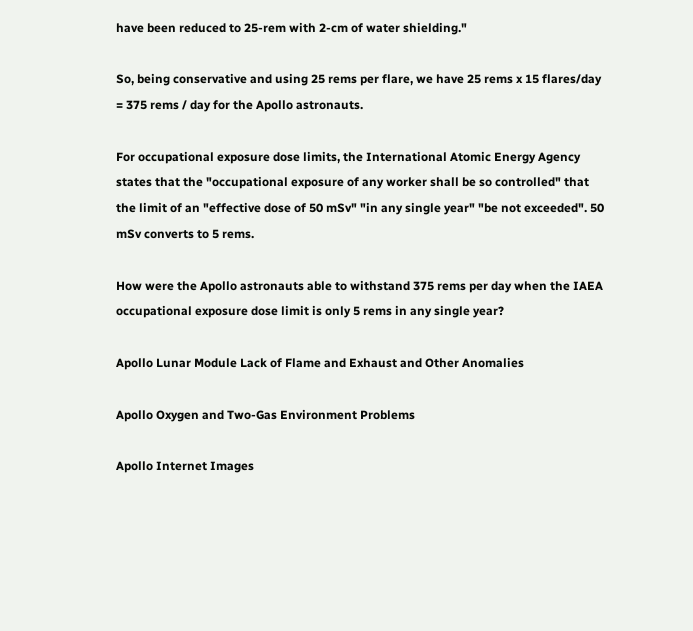have been reduced to 25-rem with 2-cm of water shielding."

So, being conservative and using 25 rems per flare, we have 25 rems x 15 flares/day = 375 rems / day for the Apollo astronauts.

For occupational exposure dose limits, the International Atomic Energy Agency states that the "occupational exposure of any worker shall be so controlled" that the limit of an "effective dose of 50 mSv" "in any single year" "be not exceeded". 50 mSv converts to 5 rems.

How were the Apollo astronauts able to withstand 375 rems per day when the IAEA occupational exposure dose limit is only 5 rems in any single year?

Apollo Lunar Module Lack of Flame and Exhaust and Other Anomalies

Apollo Oxygen and Two-Gas Environment Problems

Apollo Internet Images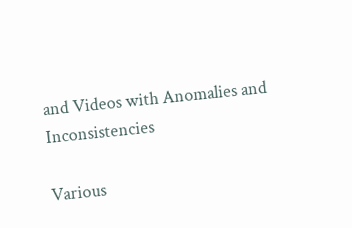and Videos with Anomalies and Inconsistencies

Various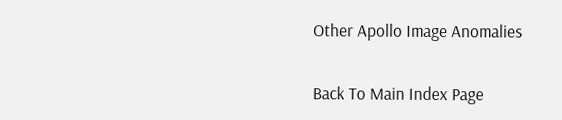Other Apollo Image Anomalies

Back To Main Index Page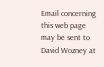Email concerning this web page may be sent to David Wozney at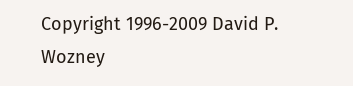Copyright 1996-2009 David P. Wozney